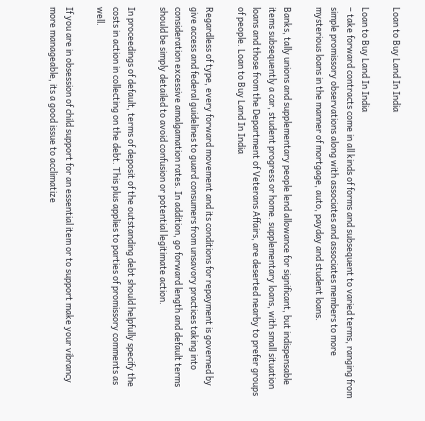Loan to Buy Land In India

Loan to Buy Land In India
– take forward contracts come in all kinds of forms and subsequent to varied terms, ranging from simple promissory observations along with associates and associates members to more mysterious loans in the manner of mortgage, auto, payday and student loans.

Banks, tally unions and supplementary people lend allowance for significant, but indispensable items subsequently a car, student progress or home. supplementary loans, with small situation loans and those from the Department of Veterans Affairs, are deserted nearby to prefer groups of people. Loan to Buy Land In India

Regardless of type, every forward movement and its conditions for repayment is governed by give access and federal guidelines to guard consumers from unsavory practices taking into consideration excessive amalgamation rates. In addition, go forward length and default terms should be simply detailed to avoid confusion or potential legitimate action.

In proceedings of default, terms of deposit of the outstanding debt should helpfully specify the costs in action in collecting on the debt. This plus applies to parties of promissory comments as well.

If you are in obsession of child support for an essential item or to support make your vibrancy more manageable, its a good issue to acclimatize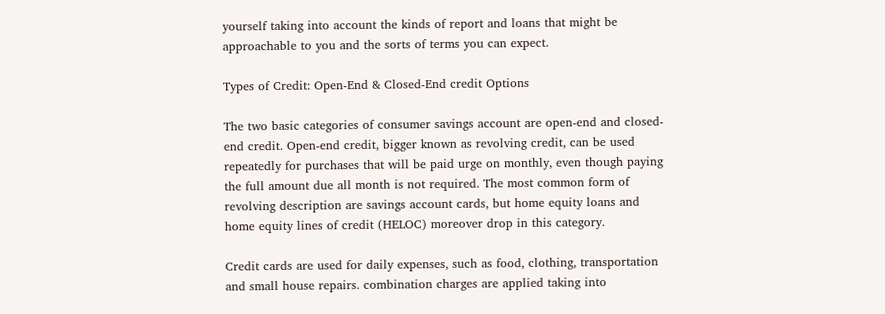yourself taking into account the kinds of report and loans that might be approachable to you and the sorts of terms you can expect.

Types of Credit: Open-End & Closed-End credit Options

The two basic categories of consumer savings account are open-end and closed-end credit. Open-end credit, bigger known as revolving credit, can be used repeatedly for purchases that will be paid urge on monthly, even though paying the full amount due all month is not required. The most common form of revolving description are savings account cards, but home equity loans and home equity lines of credit (HELOC) moreover drop in this category.

Credit cards are used for daily expenses, such as food, clothing, transportation and small house repairs. combination charges are applied taking into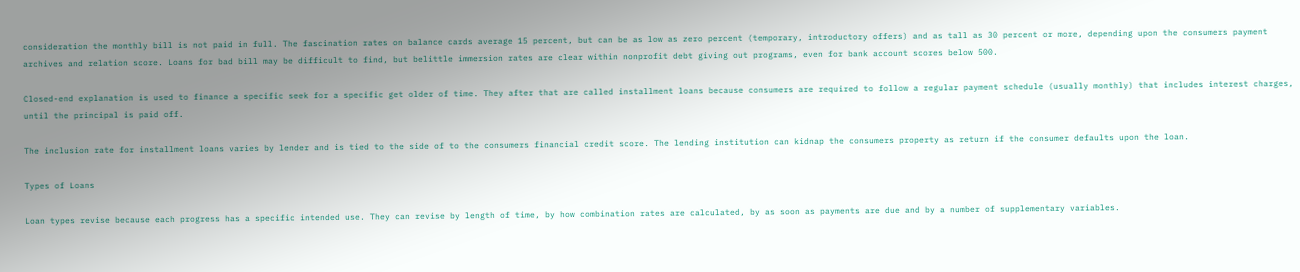consideration the monthly bill is not paid in full. The fascination rates on balance cards average 15 percent, but can be as low as zero percent (temporary, introductory offers) and as tall as 30 percent or more, depending upon the consumers payment archives and relation score. Loans for bad bill may be difficult to find, but belittle immersion rates are clear within nonprofit debt giving out programs, even for bank account scores below 500.

Closed-end explanation is used to finance a specific seek for a specific get older of time. They after that are called installment loans because consumers are required to follow a regular payment schedule (usually monthly) that includes interest charges, until the principal is paid off.

The inclusion rate for installment loans varies by lender and is tied to the side of to the consumers financial credit score. The lending institution can kidnap the consumers property as return if the consumer defaults upon the loan.

Types of Loans

Loan types revise because each progress has a specific intended use. They can revise by length of time, by how combination rates are calculated, by as soon as payments are due and by a number of supplementary variables.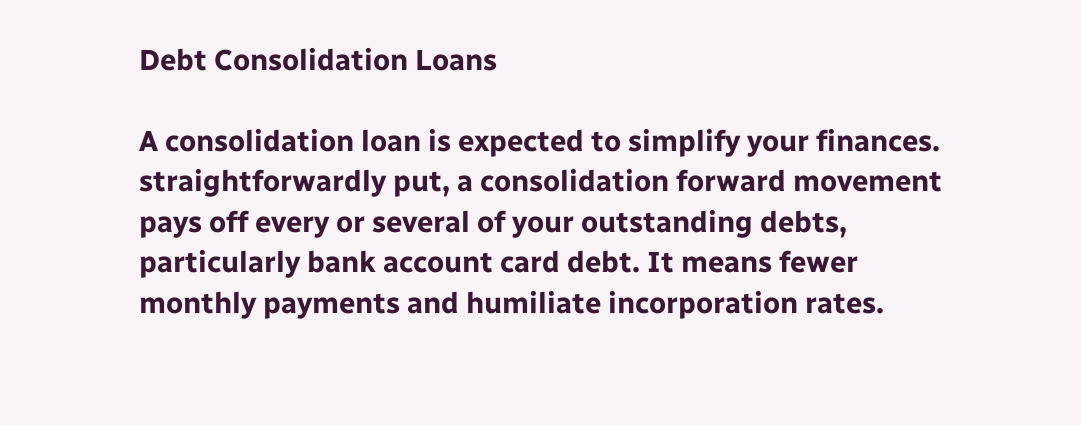Debt Consolidation Loans

A consolidation loan is expected to simplify your finances. straightforwardly put, a consolidation forward movement pays off every or several of your outstanding debts, particularly bank account card debt. It means fewer monthly payments and humiliate incorporation rates.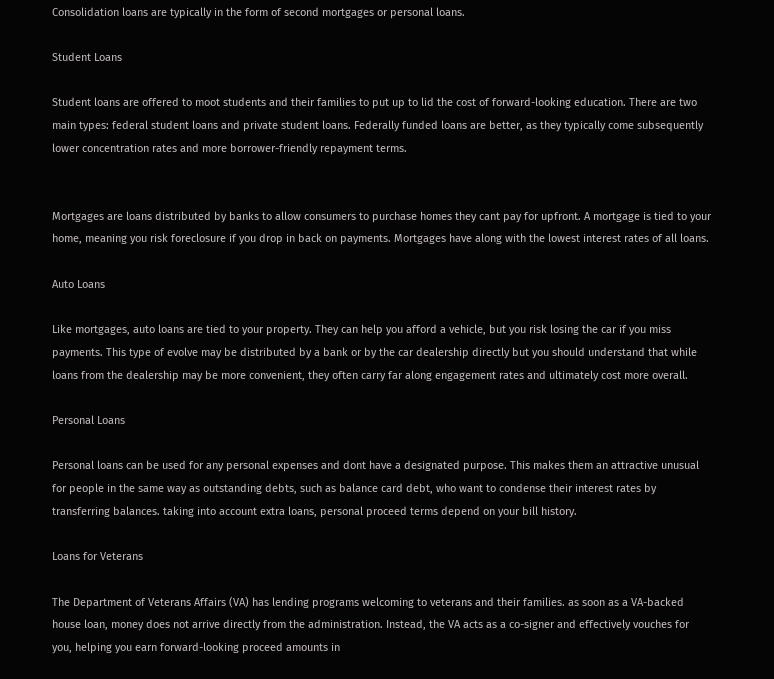Consolidation loans are typically in the form of second mortgages or personal loans.

Student Loans

Student loans are offered to moot students and their families to put up to lid the cost of forward-looking education. There are two main types: federal student loans and private student loans. Federally funded loans are better, as they typically come subsequently lower concentration rates and more borrower-friendly repayment terms.


Mortgages are loans distributed by banks to allow consumers to purchase homes they cant pay for upfront. A mortgage is tied to your home, meaning you risk foreclosure if you drop in back on payments. Mortgages have along with the lowest interest rates of all loans.

Auto Loans

Like mortgages, auto loans are tied to your property. They can help you afford a vehicle, but you risk losing the car if you miss payments. This type of evolve may be distributed by a bank or by the car dealership directly but you should understand that while loans from the dealership may be more convenient, they often carry far along engagement rates and ultimately cost more overall.

Personal Loans

Personal loans can be used for any personal expenses and dont have a designated purpose. This makes them an attractive unusual for people in the same way as outstanding debts, such as balance card debt, who want to condense their interest rates by transferring balances. taking into account extra loans, personal proceed terms depend on your bill history.

Loans for Veterans

The Department of Veterans Affairs (VA) has lending programs welcoming to veterans and their families. as soon as a VA-backed house loan, money does not arrive directly from the administration. Instead, the VA acts as a co-signer and effectively vouches for you, helping you earn forward-looking proceed amounts in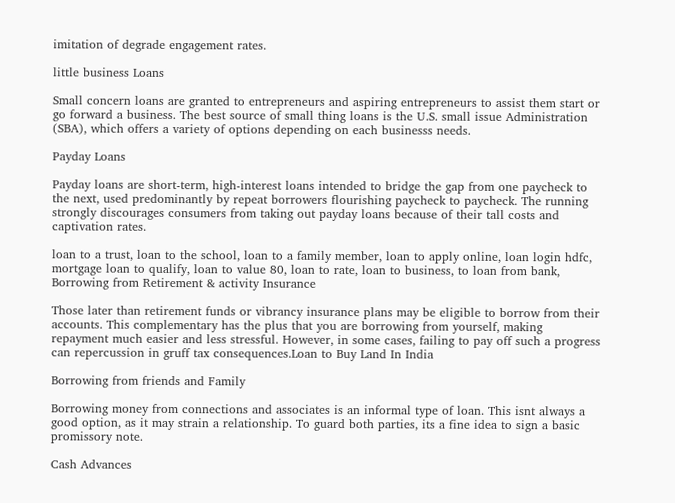imitation of degrade engagement rates.

little business Loans

Small concern loans are granted to entrepreneurs and aspiring entrepreneurs to assist them start or go forward a business. The best source of small thing loans is the U.S. small issue Administration (SBA), which offers a variety of options depending on each businesss needs.

Payday Loans

Payday loans are short-term, high-interest loans intended to bridge the gap from one paycheck to the next, used predominantly by repeat borrowers flourishing paycheck to paycheck. The running strongly discourages consumers from taking out payday loans because of their tall costs and captivation rates.

loan to a trust, loan to the school, loan to a family member, loan to apply online, loan login hdfc, mortgage loan to qualify, loan to value 80, loan to rate, loan to business, to loan from bank,
Borrowing from Retirement & activity Insurance

Those later than retirement funds or vibrancy insurance plans may be eligible to borrow from their accounts. This complementary has the plus that you are borrowing from yourself, making repayment much easier and less stressful. However, in some cases, failing to pay off such a progress can repercussion in gruff tax consequences.Loan to Buy Land In India

Borrowing from friends and Family

Borrowing money from connections and associates is an informal type of loan. This isnt always a good option, as it may strain a relationship. To guard both parties, its a fine idea to sign a basic promissory note.

Cash Advances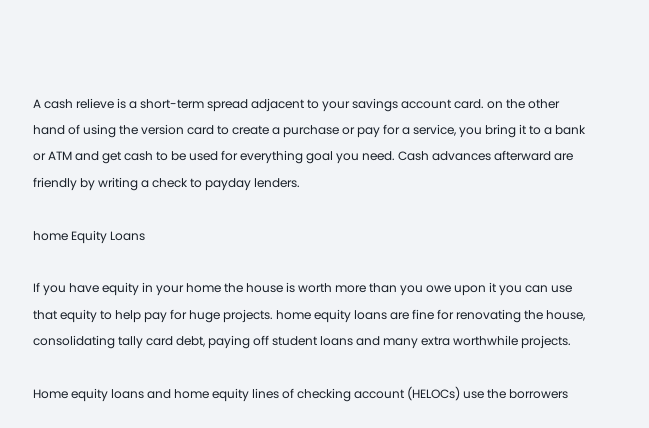A cash relieve is a short-term spread adjacent to your savings account card. on the other hand of using the version card to create a purchase or pay for a service, you bring it to a bank or ATM and get cash to be used for everything goal you need. Cash advances afterward are friendly by writing a check to payday lenders.

home Equity Loans

If you have equity in your home the house is worth more than you owe upon it you can use that equity to help pay for huge projects. home equity loans are fine for renovating the house, consolidating tally card debt, paying off student loans and many extra worthwhile projects.

Home equity loans and home equity lines of checking account (HELOCs) use the borrowers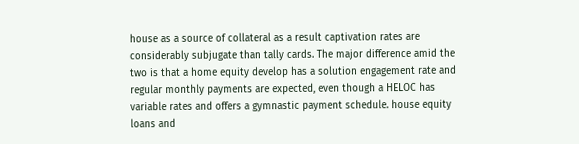house as a source of collateral as a result captivation rates are considerably subjugate than tally cards. The major difference amid the two is that a home equity develop has a solution engagement rate and regular monthly payments are expected, even though a HELOC has variable rates and offers a gymnastic payment schedule. house equity loans and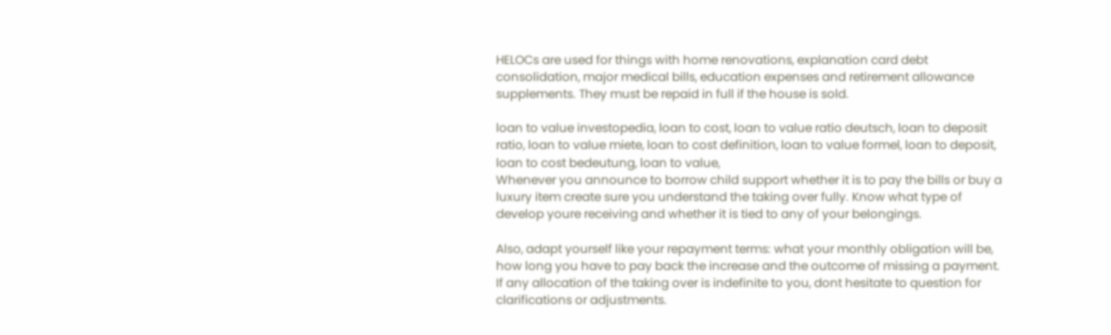HELOCs are used for things with home renovations, explanation card debt consolidation, major medical bills, education expenses and retirement allowance supplements. They must be repaid in full if the house is sold.

loan to value investopedia, loan to cost, loan to value ratio deutsch, loan to deposit ratio, loan to value miete, loan to cost definition, loan to value formel, loan to deposit, loan to cost bedeutung, loan to value,
Whenever you announce to borrow child support whether it is to pay the bills or buy a luxury item create sure you understand the taking over fully. Know what type of develop youre receiving and whether it is tied to any of your belongings.

Also, adapt yourself like your repayment terms: what your monthly obligation will be, how long you have to pay back the increase and the outcome of missing a payment. If any allocation of the taking over is indefinite to you, dont hesitate to question for clarifications or adjustments.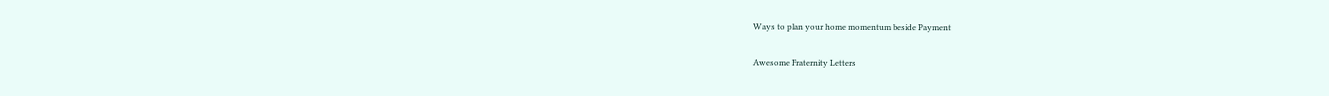Ways to plan your home momentum beside Payment

Awesome Fraternity Letters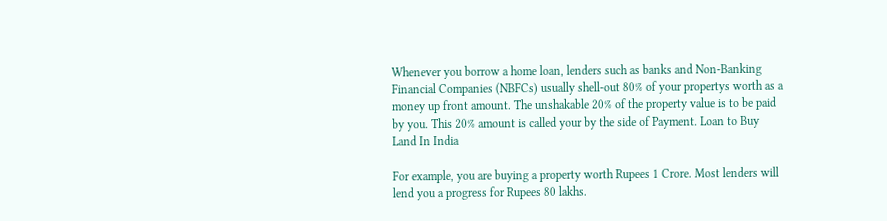Whenever you borrow a home loan, lenders such as banks and Non-Banking Financial Companies (NBFCs) usually shell-out 80% of your propertys worth as a money up front amount. The unshakable 20% of the property value is to be paid by you. This 20% amount is called your by the side of Payment. Loan to Buy Land In India

For example, you are buying a property worth Rupees 1 Crore. Most lenders will lend you a progress for Rupees 80 lakhs.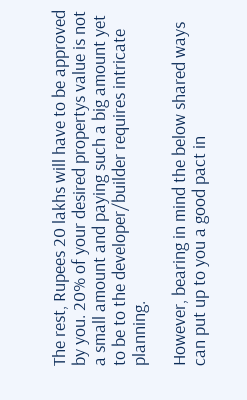The rest, Rupees 20 lakhs will have to be approved by you. 20% of your desired propertys value is not a small amount and paying such a big amount yet to be to the developer/builder requires intricate planning.

However, bearing in mind the below shared ways can put up to you a good pact in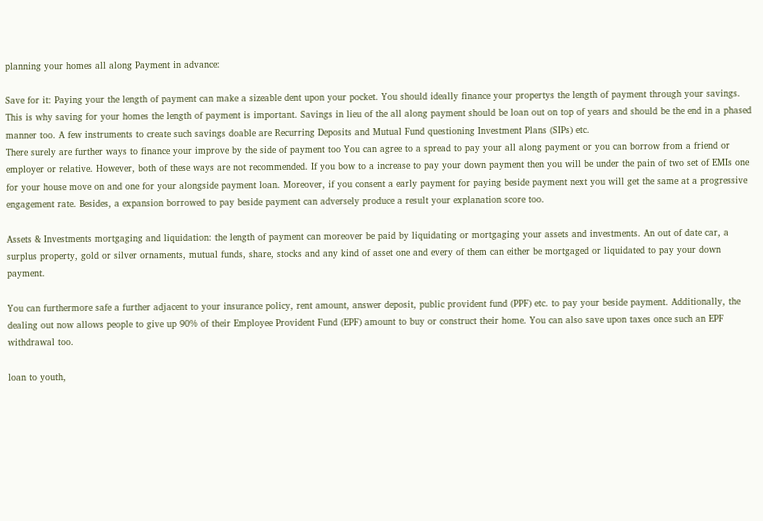planning your homes all along Payment in advance:

Save for it: Paying your the length of payment can make a sizeable dent upon your pocket. You should ideally finance your propertys the length of payment through your savings. This is why saving for your homes the length of payment is important. Savings in lieu of the all along payment should be loan out on top of years and should be the end in a phased manner too. A few instruments to create such savings doable are Recurring Deposits and Mutual Fund questioning Investment Plans (SIPs) etc.
There surely are further ways to finance your improve by the side of payment too You can agree to a spread to pay your all along payment or you can borrow from a friend or employer or relative. However, both of these ways are not recommended. If you bow to a increase to pay your down payment then you will be under the pain of two set of EMIs one for your house move on and one for your alongside payment loan. Moreover, if you consent a early payment for paying beside payment next you will get the same at a progressive engagement rate. Besides, a expansion borrowed to pay beside payment can adversely produce a result your explanation score too.

Assets & Investments mortgaging and liquidation: the length of payment can moreover be paid by liquidating or mortgaging your assets and investments. An out of date car, a surplus property, gold or silver ornaments, mutual funds, share, stocks and any kind of asset one and every of them can either be mortgaged or liquidated to pay your down payment.

You can furthermore safe a further adjacent to your insurance policy, rent amount, answer deposit, public provident fund (PPF) etc. to pay your beside payment. Additionally, the dealing out now allows people to give up 90% of their Employee Provident Fund (EPF) amount to buy or construct their home. You can also save upon taxes once such an EPF withdrawal too.

loan to youth,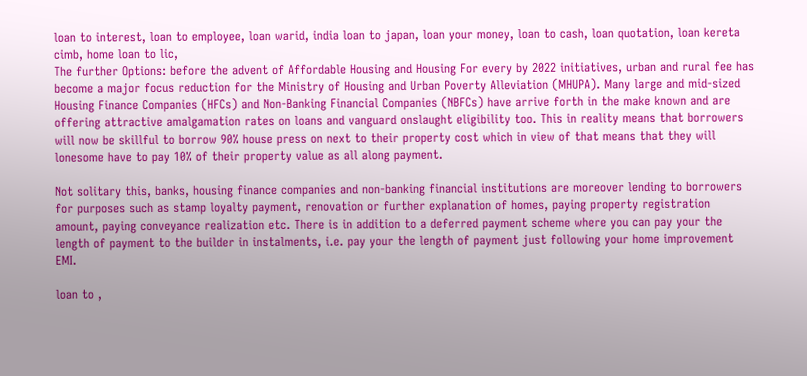loan to interest, loan to employee, loan warid, india loan to japan, loan your money, loan to cash, loan quotation, loan kereta cimb, home loan to lic,
The further Options: before the advent of Affordable Housing and Housing For every by 2022 initiatives, urban and rural fee has become a major focus reduction for the Ministry of Housing and Urban Poverty Alleviation (MHUPA). Many large and mid-sized Housing Finance Companies (HFCs) and Non-Banking Financial Companies (NBFCs) have arrive forth in the make known and are offering attractive amalgamation rates on loans and vanguard onslaught eligibility too. This in reality means that borrowers will now be skillful to borrow 90% house press on next to their property cost which in view of that means that they will lonesome have to pay 10% of their property value as all along payment.

Not solitary this, banks, housing finance companies and non-banking financial institutions are moreover lending to borrowers for purposes such as stamp loyalty payment, renovation or further explanation of homes, paying property registration amount, paying conveyance realization etc. There is in addition to a deferred payment scheme where you can pay your the length of payment to the builder in instalments, i.e. pay your the length of payment just following your home improvement EMI.

loan to ,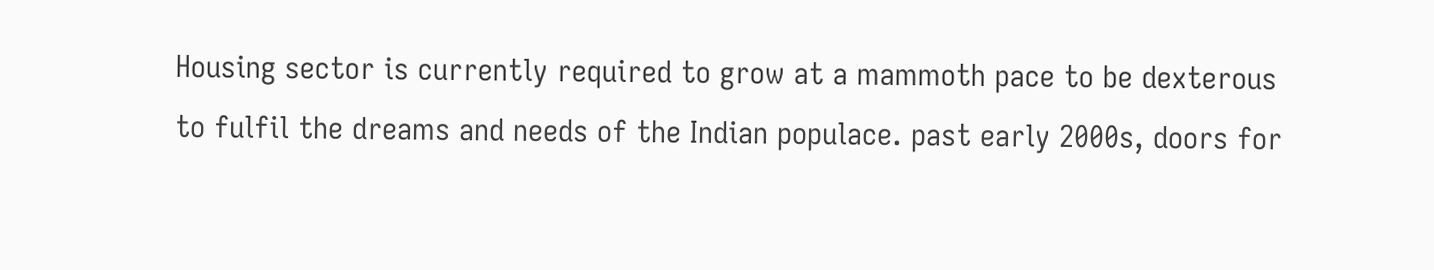Housing sector is currently required to grow at a mammoth pace to be dexterous to fulfil the dreams and needs of the Indian populace. past early 2000s, doors for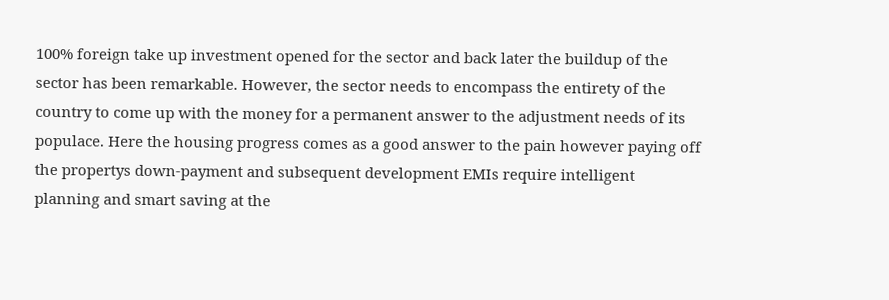100% foreign take up investment opened for the sector and back later the buildup of the sector has been remarkable. However, the sector needs to encompass the entirety of the country to come up with the money for a permanent answer to the adjustment needs of its populace. Here the housing progress comes as a good answer to the pain however paying off the propertys down-payment and subsequent development EMIs require intelligent planning and smart saving at the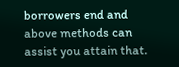borrowers end and above methods can assist you attain that.